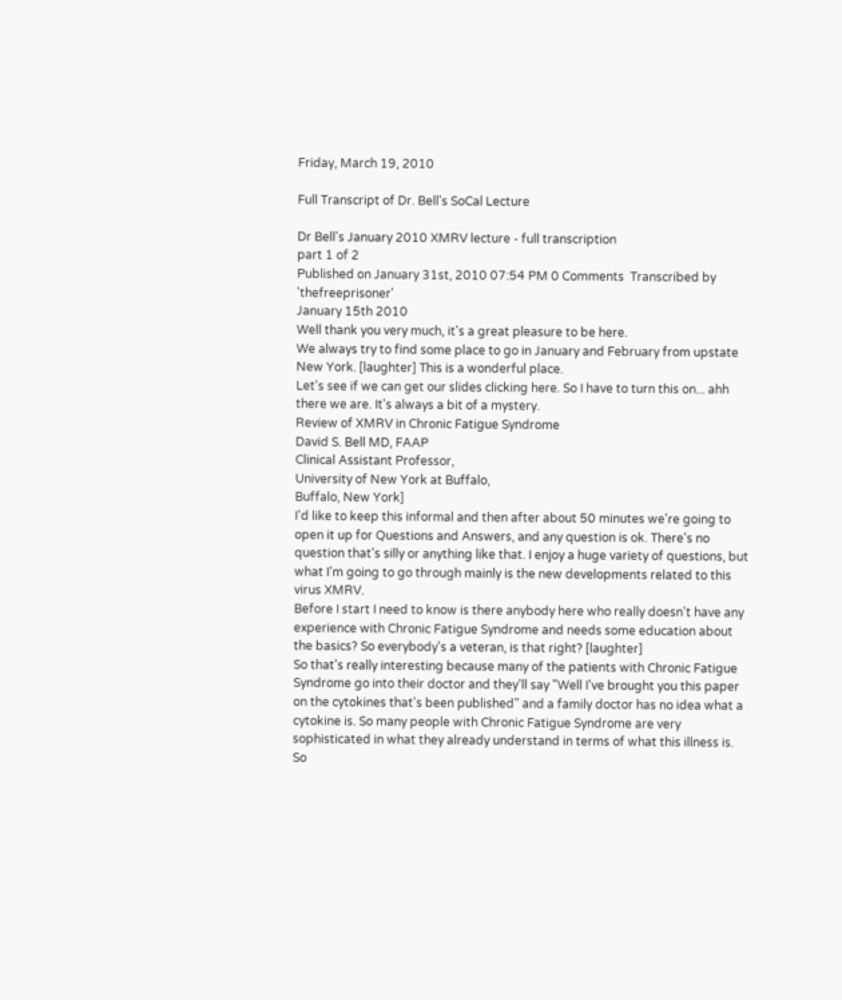Friday, March 19, 2010

Full Transcript of Dr. Bell's SoCal Lecture

Dr Bell's January 2010 XMRV lecture - full transcription
part 1 of 2
Published on January 31st, 2010 07:54 PM 0 Comments  Transcribed by 'thefreeprisoner'
January 15th 2010
Well thank you very much, it's a great pleasure to be here.
We always try to find some place to go in January and February from upstate New York. [laughter] This is a wonderful place.
Let's see if we can get our slides clicking here. So I have to turn this on... ahh there we are. It's always a bit of a mystery.
Review of XMRV in Chronic Fatigue Syndrome
David S. Bell MD, FAAP
Clinical Assistant Professor,
University of New York at Buffalo,
Buffalo, New York]
I'd like to keep this informal and then after about 50 minutes we're going to open it up for Questions and Answers, and any question is ok. There's no question that's silly or anything like that. I enjoy a huge variety of questions, but what I'm going to go through mainly is the new developments related to this virus XMRV.
Before I start I need to know is there anybody here who really doesn't have any experience with Chronic Fatigue Syndrome and needs some education about the basics? So everybody's a veteran, is that right? [laughter]
So that's really interesting because many of the patients with Chronic Fatigue Syndrome go into their doctor and they'll say "Well I've brought you this paper on the cytokines that's been published" and a family doctor has no idea what a cytokine is. So many people with Chronic Fatigue Syndrome are very sophisticated in what they already understand in terms of what this illness is. So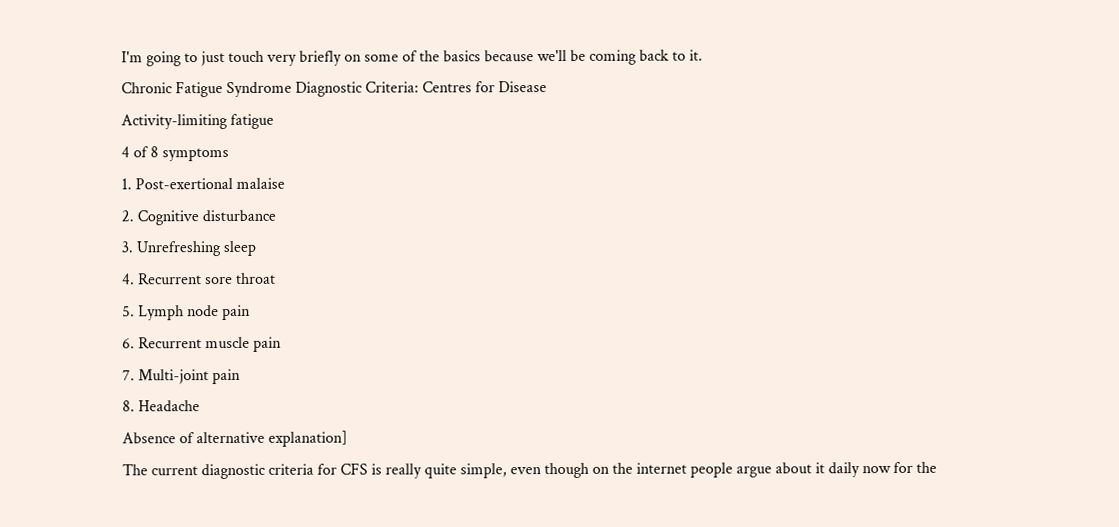I'm going to just touch very briefly on some of the basics because we'll be coming back to it.
Chronic Fatigue Syndrome Diagnostic Criteria: Centres for Disease
Activity-limiting fatigue
4 of 8 symptoms
1. Post-exertional malaise
2. Cognitive disturbance
3. Unrefreshing sleep
4. Recurrent sore throat
5. Lymph node pain
6. Recurrent muscle pain
7. Multi-joint pain
8. Headache
Absence of alternative explanation]
The current diagnostic criteria for CFS is really quite simple, even though on the internet people argue about it daily now for the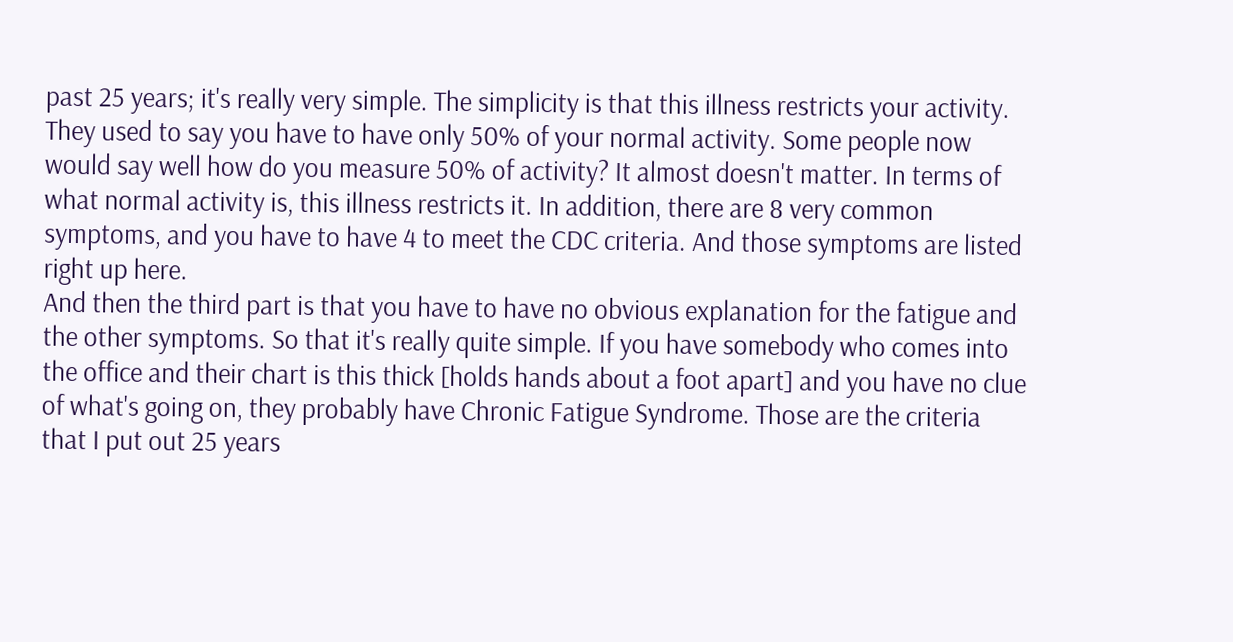past 25 years; it's really very simple. The simplicity is that this illness restricts your activity. They used to say you have to have only 50% of your normal activity. Some people now would say well how do you measure 50% of activity? It almost doesn't matter. In terms of what normal activity is, this illness restricts it. In addition, there are 8 very common symptoms, and you have to have 4 to meet the CDC criteria. And those symptoms are listed right up here.
And then the third part is that you have to have no obvious explanation for the fatigue and the other symptoms. So that it's really quite simple. If you have somebody who comes into the office and their chart is this thick [holds hands about a foot apart] and you have no clue of what's going on, they probably have Chronic Fatigue Syndrome. Those are the criteria that I put out 25 years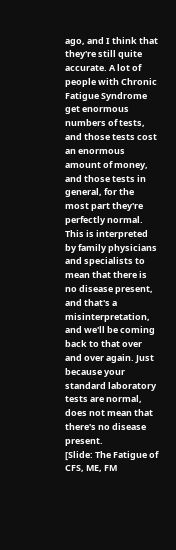ago, and I think that they're still quite accurate. A lot of people with Chronic Fatigue Syndrome get enormous numbers of tests, and those tests cost an enormous amount of money, and those tests in general, for the most part they're perfectly normal. This is interpreted by family physicians and specialists to mean that there is no disease present, and that's a misinterpretation, and we'll be coming back to that over and over again. Just because your standard laboratory tests are normal, does not mean that there's no disease present.
[Slide: The Fatigue of CFS, ME, FM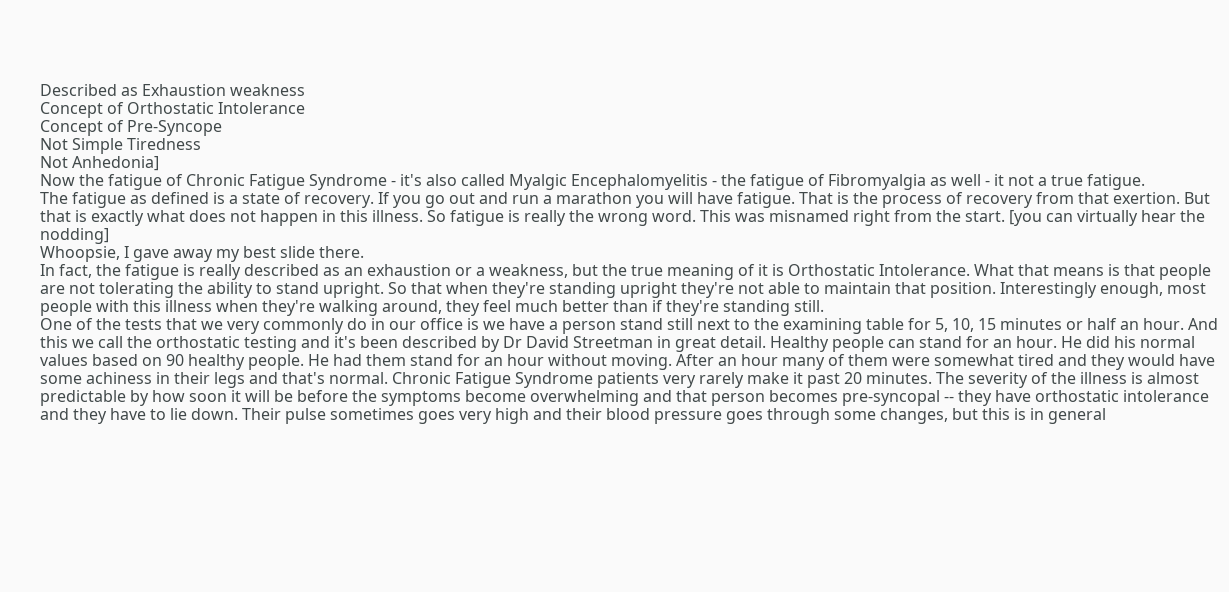Described as Exhaustion weakness
Concept of Orthostatic Intolerance
Concept of Pre-Syncope
Not Simple Tiredness
Not Anhedonia]
Now the fatigue of Chronic Fatigue Syndrome - it's also called Myalgic Encephalomyelitis - the fatigue of Fibromyalgia as well - it not a true fatigue.
The fatigue as defined is a state of recovery. If you go out and run a marathon you will have fatigue. That is the process of recovery from that exertion. But that is exactly what does not happen in this illness. So fatigue is really the wrong word. This was misnamed right from the start. [you can virtually hear the nodding]
Whoopsie, I gave away my best slide there.
In fact, the fatigue is really described as an exhaustion or a weakness, but the true meaning of it is Orthostatic Intolerance. What that means is that people are not tolerating the ability to stand upright. So that when they're standing upright they're not able to maintain that position. Interestingly enough, most people with this illness when they're walking around, they feel much better than if they're standing still.
One of the tests that we very commonly do in our office is we have a person stand still next to the examining table for 5, 10, 15 minutes or half an hour. And this we call the orthostatic testing and it's been described by Dr David Streetman in great detail. Healthy people can stand for an hour. He did his normal values based on 90 healthy people. He had them stand for an hour without moving. After an hour many of them were somewhat tired and they would have some achiness in their legs and that's normal. Chronic Fatigue Syndrome patients very rarely make it past 20 minutes. The severity of the illness is almost predictable by how soon it will be before the symptoms become overwhelming and that person becomes pre-syncopal -- they have orthostatic intolerance and they have to lie down. Their pulse sometimes goes very high and their blood pressure goes through some changes, but this is in general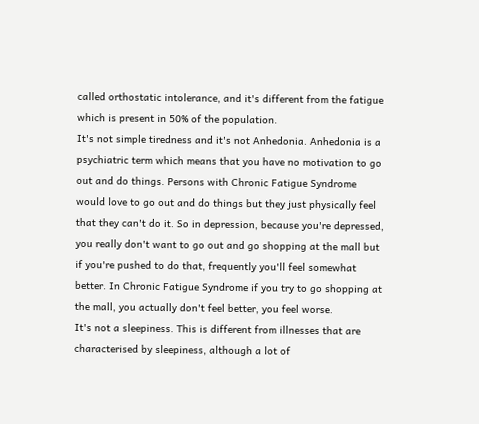called orthostatic intolerance, and it's different from the fatigue which is present in 50% of the population.
It's not simple tiredness and it's not Anhedonia. Anhedonia is a psychiatric term which means that you have no motivation to go out and do things. Persons with Chronic Fatigue Syndrome would love to go out and do things but they just physically feel that they can't do it. So in depression, because you're depressed, you really don't want to go out and go shopping at the mall but if you're pushed to do that, frequently you'll feel somewhat better. In Chronic Fatigue Syndrome if you try to go shopping at the mall, you actually don't feel better, you feel worse.
It's not a sleepiness. This is different from illnesses that are characterised by sleepiness, although a lot of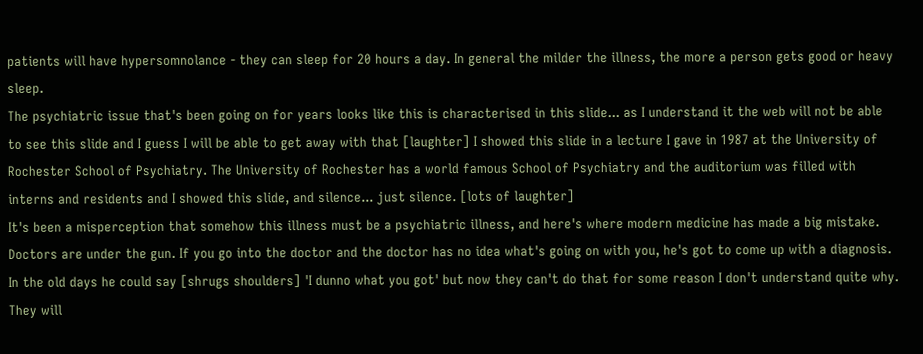patients will have hypersomnolance - they can sleep for 20 hours a day. In general the milder the illness, the more a person gets good or heavy sleep.
The psychiatric issue that's been going on for years looks like this is characterised in this slide... as I understand it the web will not be able to see this slide and I guess I will be able to get away with that [laughter] I showed this slide in a lecture I gave in 1987 at the University of Rochester School of Psychiatry. The University of Rochester has a world famous School of Psychiatry and the auditorium was filled with interns and residents and I showed this slide, and silence... just silence. [lots of laughter]
It's been a misperception that somehow this illness must be a psychiatric illness, and here's where modern medicine has made a big mistake. Doctors are under the gun. If you go into the doctor and the doctor has no idea what's going on with you, he's got to come up with a diagnosis. In the old days he could say [shrugs shoulders] 'I dunno what you got' but now they can't do that for some reason I don't understand quite why. They will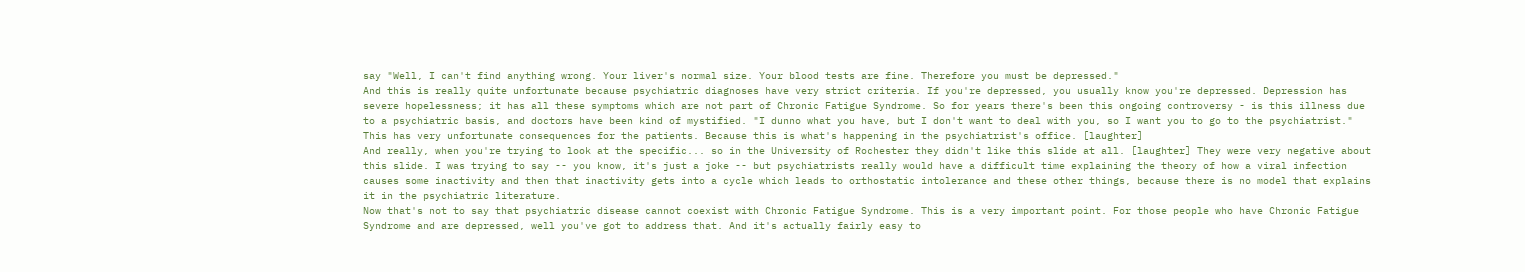say "Well, I can't find anything wrong. Your liver's normal size. Your blood tests are fine. Therefore you must be depressed."
And this is really quite unfortunate because psychiatric diagnoses have very strict criteria. If you're depressed, you usually know you're depressed. Depression has severe hopelessness; it has all these symptoms which are not part of Chronic Fatigue Syndrome. So for years there's been this ongoing controversy - is this illness due to a psychiatric basis, and doctors have been kind of mystified. "I dunno what you have, but I don't want to deal with you, so I want you to go to the psychiatrist." This has very unfortunate consequences for the patients. Because this is what's happening in the psychiatrist's office. [laughter]
And really, when you're trying to look at the specific... so in the University of Rochester they didn't like this slide at all. [laughter] They were very negative about this slide. I was trying to say -- you know, it's just a joke -- but psychiatrists really would have a difficult time explaining the theory of how a viral infection causes some inactivity and then that inactivity gets into a cycle which leads to orthostatic intolerance and these other things, because there is no model that explains it in the psychiatric literature.
Now that's not to say that psychiatric disease cannot coexist with Chronic Fatigue Syndrome. This is a very important point. For those people who have Chronic Fatigue Syndrome and are depressed, well you've got to address that. And it's actually fairly easy to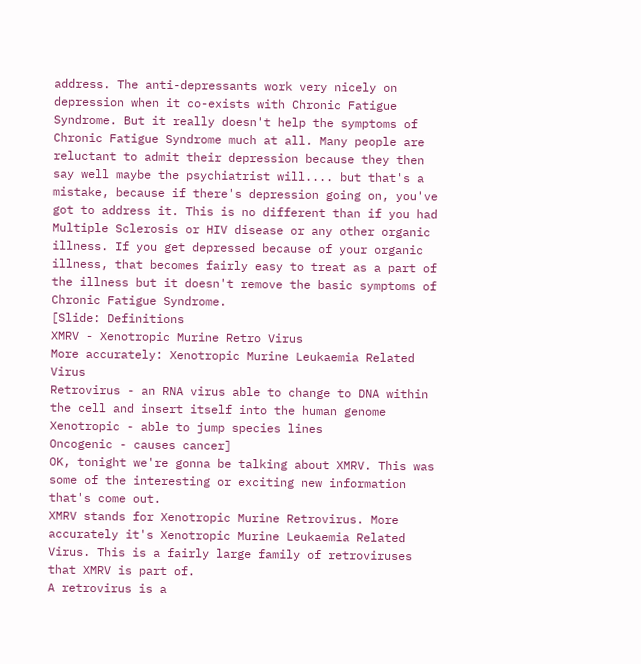address. The anti-depressants work very nicely on depression when it co-exists with Chronic Fatigue Syndrome. But it really doesn't help the symptoms of Chronic Fatigue Syndrome much at all. Many people are reluctant to admit their depression because they then say well maybe the psychiatrist will.... but that's a mistake, because if there's depression going on, you've got to address it. This is no different than if you had Multiple Sclerosis or HIV disease or any other organic illness. If you get depressed because of your organic illness, that becomes fairly easy to treat as a part of the illness but it doesn't remove the basic symptoms of Chronic Fatigue Syndrome.
[Slide: Definitions
XMRV - Xenotropic Murine Retro Virus
More accurately: Xenotropic Murine Leukaemia Related Virus
Retrovirus - an RNA virus able to change to DNA within the cell and insert itself into the human genome
Xenotropic - able to jump species lines
Oncogenic - causes cancer]
OK, tonight we're gonna be talking about XMRV. This was some of the interesting or exciting new information that's come out.
XMRV stands for Xenotropic Murine Retrovirus. More accurately it's Xenotropic Murine Leukaemia Related Virus. This is a fairly large family of retroviruses that XMRV is part of.
A retrovirus is a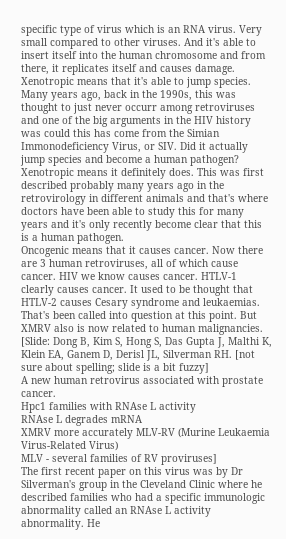specific type of virus which is an RNA virus. Very small compared to other viruses. And it's able to insert itself into the human chromosome and from there, it replicates itself and causes damage.
Xenotropic means that it's able to jump species. Many years ago, back in the 1990s, this was thought to just never occurr among retroviruses and one of the big arguments in the HIV history was could this has come from the Simian Immonodeficiency Virus, or SIV. Did it actually jump species and become a human pathogen? Xenotropic means it definitely does. This was first described probably many years ago in the retrovirology in different animals and that's where doctors have been able to study this for many years and it's only recently become clear that this is a human pathogen.
Oncogenic means that it causes cancer. Now there are 3 human retroviruses, all of which cause cancer. HIV we know causes cancer. HTLV-1 clearly causes cancer. It used to be thought that HTLV-2 causes Cesary syndrome and leukaemias. That's been called into question at this point. But XMRV also is now related to human malignancies.
[Slide: Dong B, Kim S, Hong S, Das Gupta J, Malthi K, Klein EA, Ganem D, Derisl JL, Silverman RH. [not sure about spelling; slide is a bit fuzzy]
A new human retrovirus associated with prostate cancer.
Hpc1 families with RNAse L activity
RNAse L degrades mRNA
XMRV more accurately MLV-RV (Murine Leukaemia Virus-Related Virus)
MLV - several families of RV proviruses]
The first recent paper on this virus was by Dr Silverman's group in the Cleveland Clinic where he described families who had a specific immunologic abnormality called an RNAse L activity abnormality. He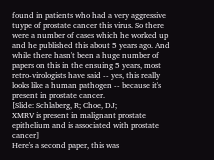found in patients who had a very aggressive tuype of prostate cancer this virus. So there were a number of cases which he worked up and he published this about 5 years ago. And while there hasn't been a huge number of papers on this in the ensuing 5 years, most retro-virologists have said -- yes, this really looks like a human pathogen -- because it's present in prostate cancer.
[Slide: Schlaberg, R; Choe, DJ;
XMRV is present in malignant prostate epithelium and is associated with prostate cancer]
Here's a second paper, this was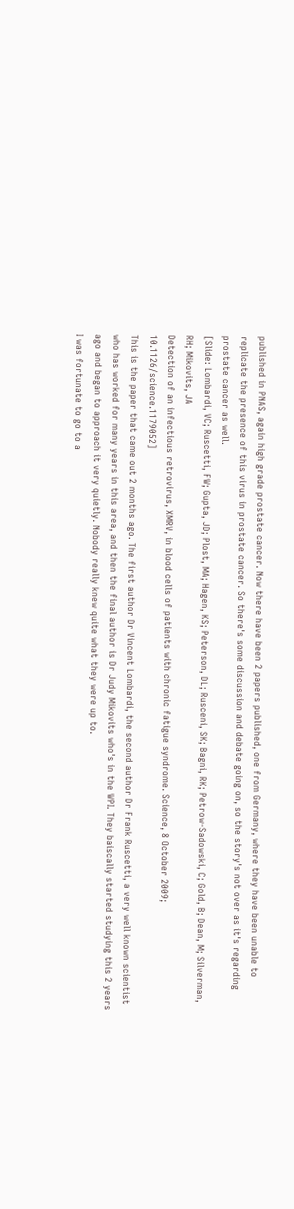published in PNAS, again high grade prostate cancer. Now there have been 2 papers published, one from Germany, where they have been unable to replicate the presence of this virus in prostate cancer. So there's some discussion and debate going on, so the story's not over as it's regarding prostate cancer as well.
[Slide: Lombardi, VC; Ruscetti, FW; Gupta, JD; Plost, MA; Hagen, KS; Peterson, DL; Rusceni, SK; Bagni, RK; Petrow-Sadowski, C; Gold, B; Dean, M; Silverman, RH; Mikovits, JA
Detection of an infectious retrovirus, XMRV, in blood cells of patients with chronic fatigue syndrome. Science, 8 October 2009; 10.1126/science.1179052]
This is the paper that came out 2 months ago. The first author Dr Vincent Lombardi, the second author Dr Frank Ruscetti, a very well known scientist who has worked for many years in this area, and then the final author is Dr Judy Mikovits who's in the WPI. They baiscally started studying this 2 years ago and began to approach it very quietly. Nobody really knew quite what they were up to.
I was fortunate to go to a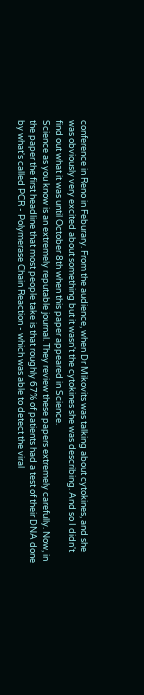conference in Reno in Feburary. From the audience, when Dr Mikovits was talking about cytokines, and she was obviously very excited about something but it wasn't the cytokines she was describing. And so I didn't find out what it was until October 8th when this paper appeared in Science.
Science as you know is an extremely reputable journal. They review these papers extremely carefully. Now, in the paper the first headline that most people take is that roughly 67% of patients had a test of their DNA done by what's called PCR - Polymerase Chain Reaction - which was able to detect the viral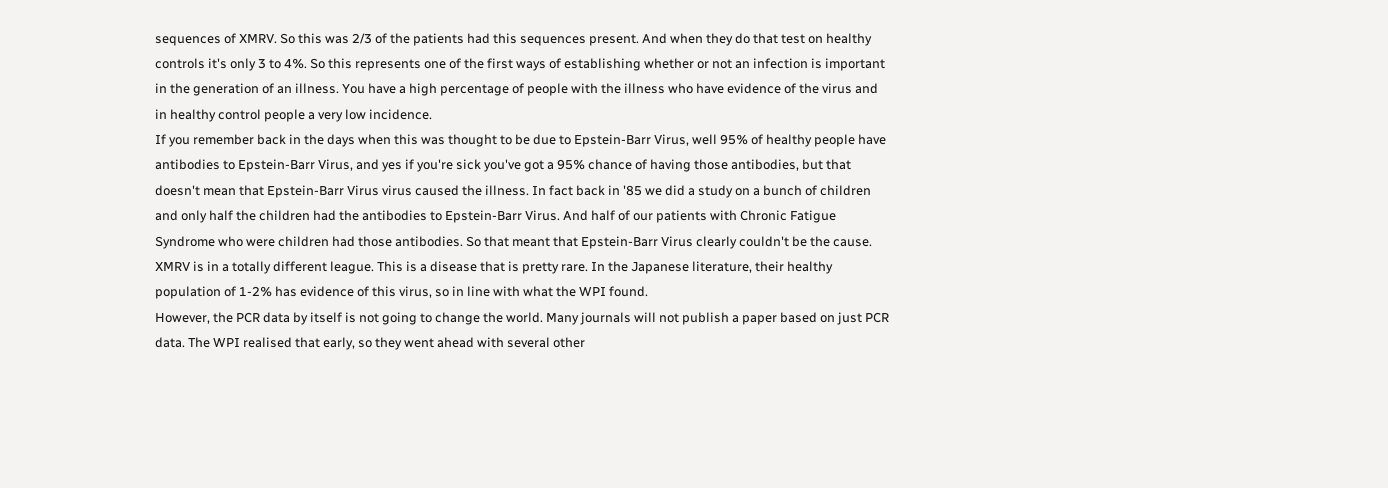sequences of XMRV. So this was 2/3 of the patients had this sequences present. And when they do that test on healthy controls it's only 3 to 4%. So this represents one of the first ways of establishing whether or not an infection is important in the generation of an illness. You have a high percentage of people with the illness who have evidence of the virus and in healthy control people a very low incidence.
If you remember back in the days when this was thought to be due to Epstein-Barr Virus, well 95% of healthy people have antibodies to Epstein-Barr Virus, and yes if you're sick you've got a 95% chance of having those antibodies, but that doesn't mean that Epstein-Barr Virus virus caused the illness. In fact back in '85 we did a study on a bunch of children and only half the children had the antibodies to Epstein-Barr Virus. And half of our patients with Chronic Fatigue Syndrome who were children had those antibodies. So that meant that Epstein-Barr Virus clearly couldn't be the cause.
XMRV is in a totally different league. This is a disease that is pretty rare. In the Japanese literature, their healthy population of 1-2% has evidence of this virus, so in line with what the WPI found.
However, the PCR data by itself is not going to change the world. Many journals will not publish a paper based on just PCR data. The WPI realised that early, so they went ahead with several other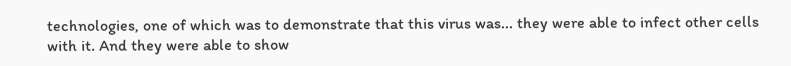technologies, one of which was to demonstrate that this virus was... they were able to infect other cells with it. And they were able to show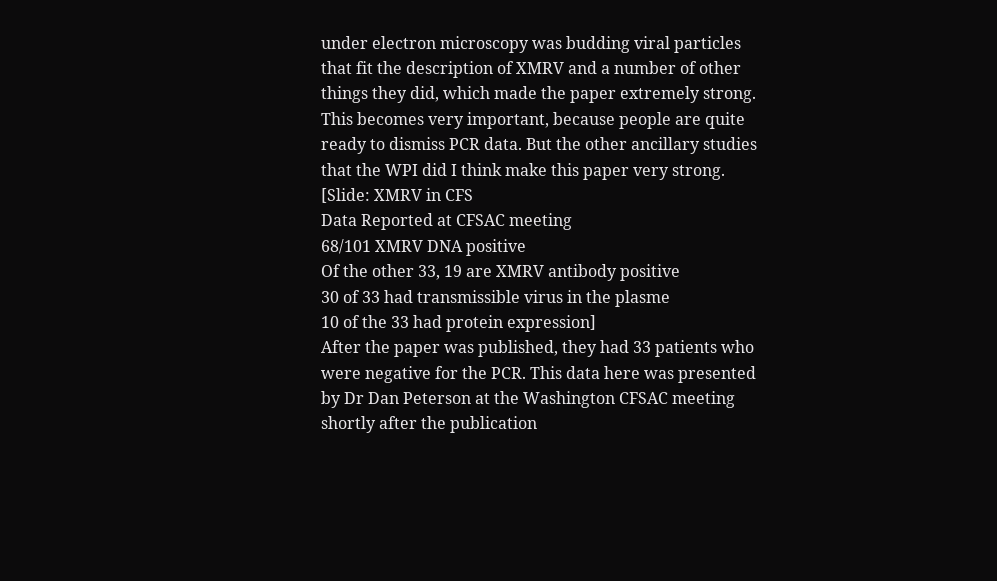under electron microscopy was budding viral particles that fit the description of XMRV and a number of other things they did, which made the paper extremely strong. This becomes very important, because people are quite ready to dismiss PCR data. But the other ancillary studies that the WPI did I think make this paper very strong.
[Slide: XMRV in CFS
Data Reported at CFSAC meeting
68/101 XMRV DNA positive
Of the other 33, 19 are XMRV antibody positive
30 of 33 had transmissible virus in the plasme
10 of the 33 had protein expression]
After the paper was published, they had 33 patients who were negative for the PCR. This data here was presented by Dr Dan Peterson at the Washington CFSAC meeting shortly after the publication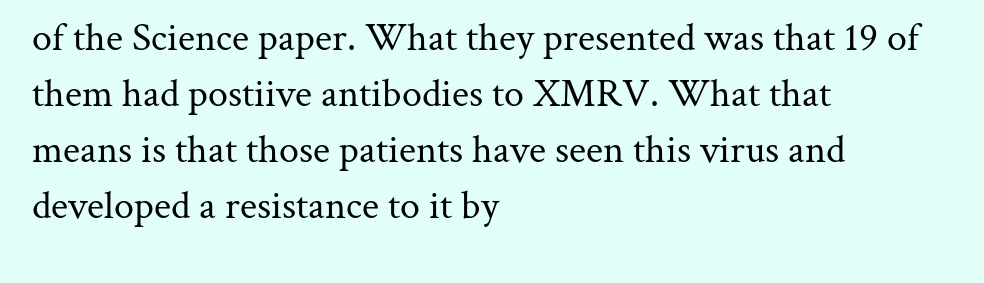of the Science paper. What they presented was that 19 of them had postiive antibodies to XMRV. What that means is that those patients have seen this virus and developed a resistance to it by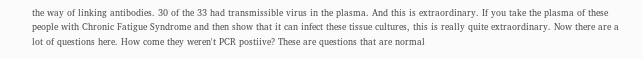the way of linking antibodies. 30 of the 33 had transmissible virus in the plasma. And this is extraordinary. If you take the plasma of these people with Chronic Fatigue Syndrome and then show that it can infect these tissue cultures, this is really quite extraordinary. Now there are a lot of questions here. How come they weren't PCR postiive? These are questions that are normal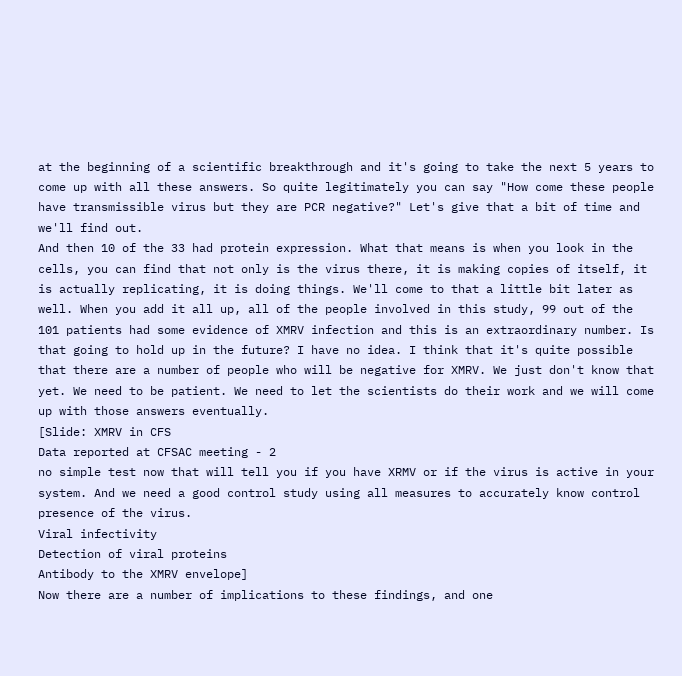at the beginning of a scientific breakthrough and it's going to take the next 5 years to come up with all these answers. So quite legitimately you can say "How come these people have transmissible virus but they are PCR negative?" Let's give that a bit of time and we'll find out.
And then 10 of the 33 had protein expression. What that means is when you look in the cells, you can find that not only is the virus there, it is making copies of itself, it is actually replicating, it is doing things. We'll come to that a little bit later as well. When you add it all up, all of the people involved in this study, 99 out of the 101 patients had some evidence of XMRV infection and this is an extraordinary number. Is that going to hold up in the future? I have no idea. I think that it's quite possible that there are a number of people who will be negative for XMRV. We just don't know that yet. We need to be patient. We need to let the scientists do their work and we will come up with those answers eventually.
[Slide: XMRV in CFS
Data reported at CFSAC meeting - 2
no simple test now that will tell you if you have XRMV or if the virus is active in your system. And we need a good control study using all measures to accurately know control presence of the virus.
Viral infectivity
Detection of viral proteins
Antibody to the XMRV envelope]
Now there are a number of implications to these findings, and one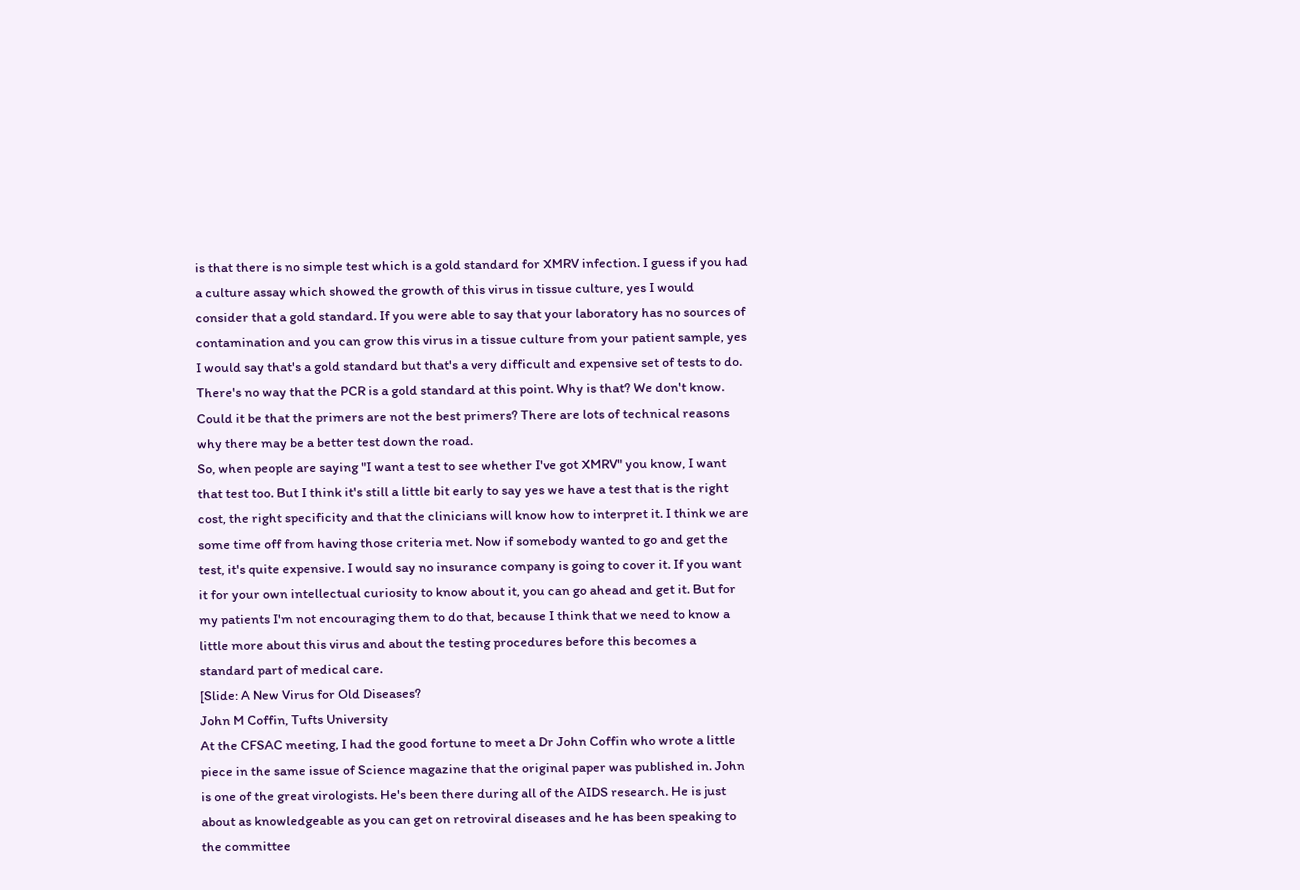is that there is no simple test which is a gold standard for XMRV infection. I guess if you had a culture assay which showed the growth of this virus in tissue culture, yes I would consider that a gold standard. If you were able to say that your laboratory has no sources of contamination and you can grow this virus in a tissue culture from your patient sample, yes I would say that's a gold standard but that's a very difficult and expensive set of tests to do. There's no way that the PCR is a gold standard at this point. Why is that? We don't know. Could it be that the primers are not the best primers? There are lots of technical reasons why there may be a better test down the road.
So, when people are saying "I want a test to see whether I've got XMRV" you know, I want that test too. But I think it's still a little bit early to say yes we have a test that is the right cost, the right specificity and that the clinicians will know how to interpret it. I think we are some time off from having those criteria met. Now if somebody wanted to go and get the test, it's quite expensive. I would say no insurance company is going to cover it. If you want it for your own intellectual curiosity to know about it, you can go ahead and get it. But for my patients I'm not encouraging them to do that, because I think that we need to know a little more about this virus and about the testing procedures before this becomes a standard part of medical care.
[Slide: A New Virus for Old Diseases?
John M Coffin, Tufts University
At the CFSAC meeting, I had the good fortune to meet a Dr John Coffin who wrote a little piece in the same issue of Science magazine that the original paper was published in. John is one of the great virologists. He's been there during all of the AIDS research. He is just about as knowledgeable as you can get on retroviral diseases and he has been speaking to the committee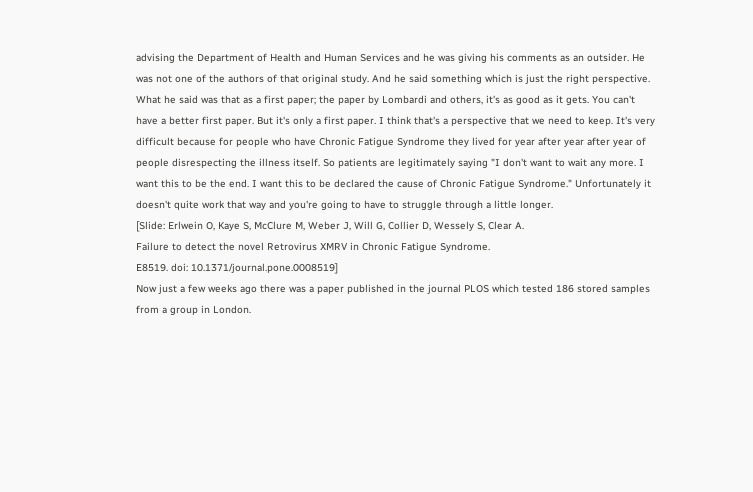advising the Department of Health and Human Services and he was giving his comments as an outsider. He was not one of the authors of that original study. And he said something which is just the right perspective. What he said was that as a first paper; the paper by Lombardi and others, it's as good as it gets. You can't have a better first paper. But it's only a first paper. I think that's a perspective that we need to keep. It's very difficult because for people who have Chronic Fatigue Syndrome they lived for year after year after year of people disrespecting the illness itself. So patients are legitimately saying "I don't want to wait any more. I want this to be the end. I want this to be declared the cause of Chronic Fatigue Syndrome." Unfortunately it doesn't quite work that way and you're going to have to struggle through a little longer.
[Slide: Erlwein O, Kaye S, McClure M, Weber J, Will G, Collier D, Wessely S, Clear A.
Failure to detect the novel Retrovirus XMRV in Chronic Fatigue Syndrome.
E8519. doi: 10.1371/journal.pone.0008519]
Now just a few weeks ago there was a paper published in the journal PLOS which tested 186 stored samples from a group in London.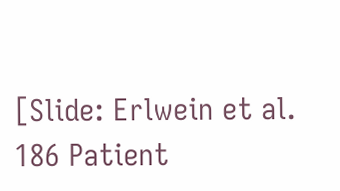[Slide: Erlwein et al.
186 Patient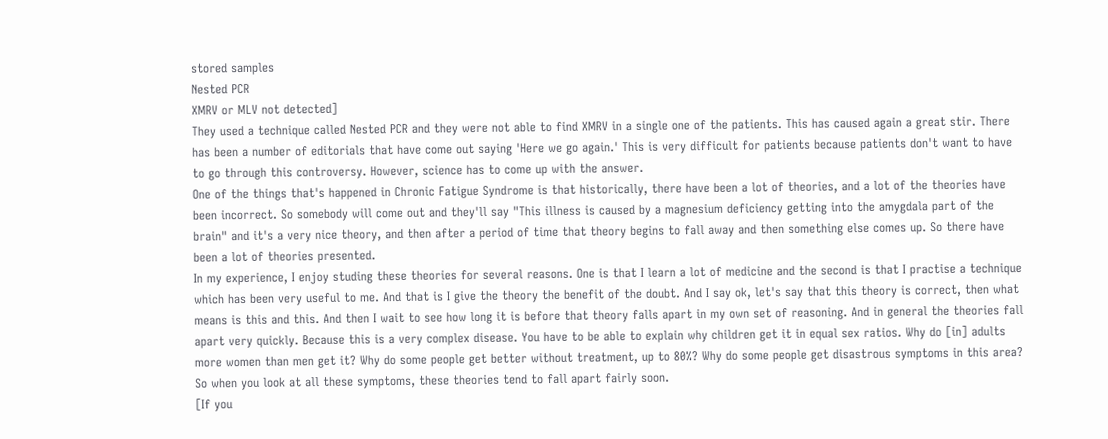stored samples
Nested PCR
XMRV or MLV not detected]
They used a technique called Nested PCR and they were not able to find XMRV in a single one of the patients. This has caused again a great stir. There has been a number of editorials that have come out saying 'Here we go again.' This is very difficult for patients because patients don't want to have to go through this controversy. However, science has to come up with the answer.
One of the things that's happened in Chronic Fatigue Syndrome is that historically, there have been a lot of theories, and a lot of the theories have been incorrect. So somebody will come out and they'll say "This illness is caused by a magnesium deficiency getting into the amygdala part of the brain" and it's a very nice theory, and then after a period of time that theory begins to fall away and then something else comes up. So there have been a lot of theories presented.
In my experience, I enjoy studing these theories for several reasons. One is that I learn a lot of medicine and the second is that I practise a technique which has been very useful to me. And that is I give the theory the benefit of the doubt. And I say ok, let's say that this theory is correct, then what means is this and this. And then I wait to see how long it is before that theory falls apart in my own set of reasoning. And in general the theories fall apart very quickly. Because this is a very complex disease. You have to be able to explain why children get it in equal sex ratios. Why do [in] adults more women than men get it? Why do some people get better without treatment, up to 80%? Why do some people get disastrous symptoms in this area? So when you look at all these symptoms, these theories tend to fall apart fairly soon.
[If you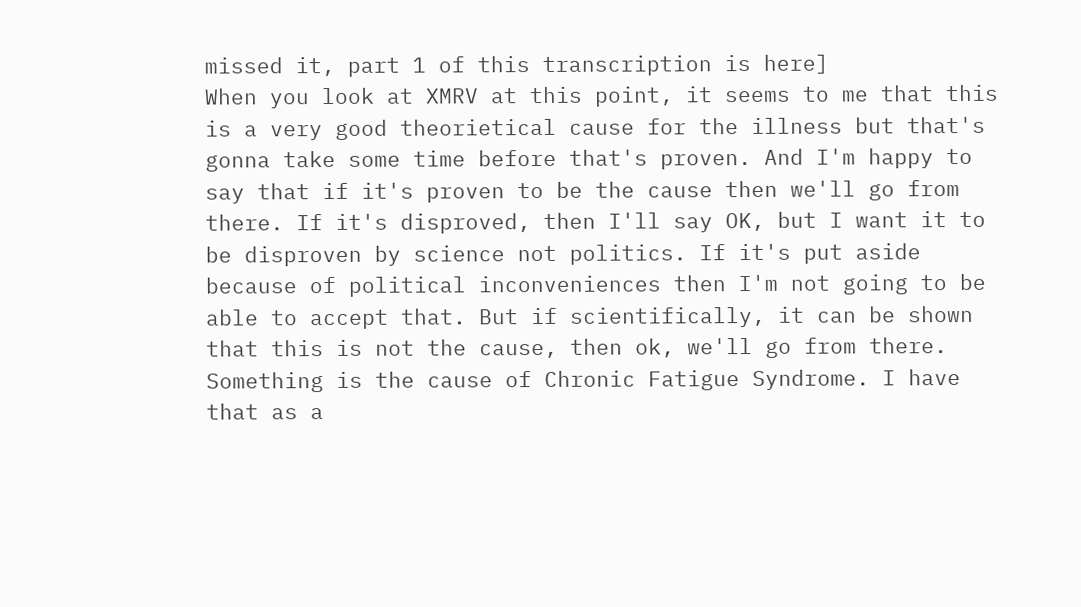missed it, part 1 of this transcription is here]
When you look at XMRV at this point, it seems to me that this is a very good theorietical cause for the illness but that's gonna take some time before that's proven. And I'm happy to say that if it's proven to be the cause then we'll go from there. If it's disproved, then I'll say OK, but I want it to be disproven by science not politics. If it's put aside because of political inconveniences then I'm not going to be able to accept that. But if scientifically, it can be shown that this is not the cause, then ok, we'll go from there.
Something is the cause of Chronic Fatigue Syndrome. I have that as a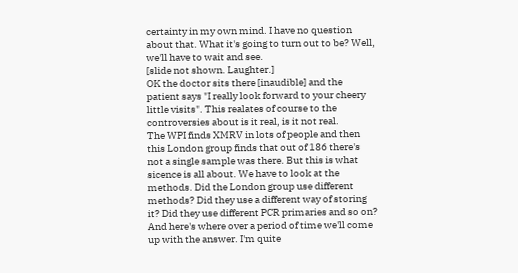certainty in my own mind. I have no question about that. What it's going to turn out to be? Well, we'll have to wait and see.
[slide not shown. Laughter.]
OK the doctor sits there [inaudible] and the patient says "I really look forward to your cheery little visits". This realates of course to the controversies about is it real, is it not real.
The WPI finds XMRV in lots of people and then this London group finds that out of 186 there's not a single sample was there. But this is what sicence is all about. We have to look at the methods. Did the London group use different methods? Did they use a different way of storing it? Did they use different PCR primaries and so on? And here's where over a period of time we'll come up with the answer. I'm quite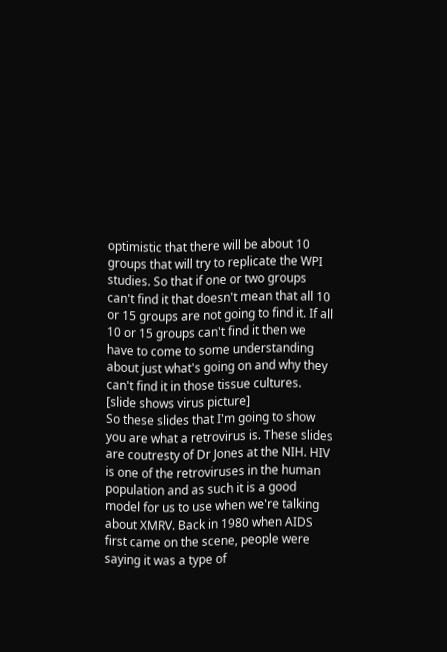optimistic that there will be about 10 groups that will try to replicate the WPI studies. So that if one or two groups can't find it that doesn't mean that all 10 or 15 groups are not going to find it. If all 10 or 15 groups can't find it then we have to come to some understanding about just what's going on and why they can't find it in those tissue cultures.
[slide shows virus picture]
So these slides that I'm going to show you are what a retrovirus is. These slides are coutresty of Dr Jones at the NIH. HIV is one of the retroviruses in the human population and as such it is a good model for us to use when we're talking about XMRV. Back in 1980 when AIDS first came on the scene, people were saying it was a type of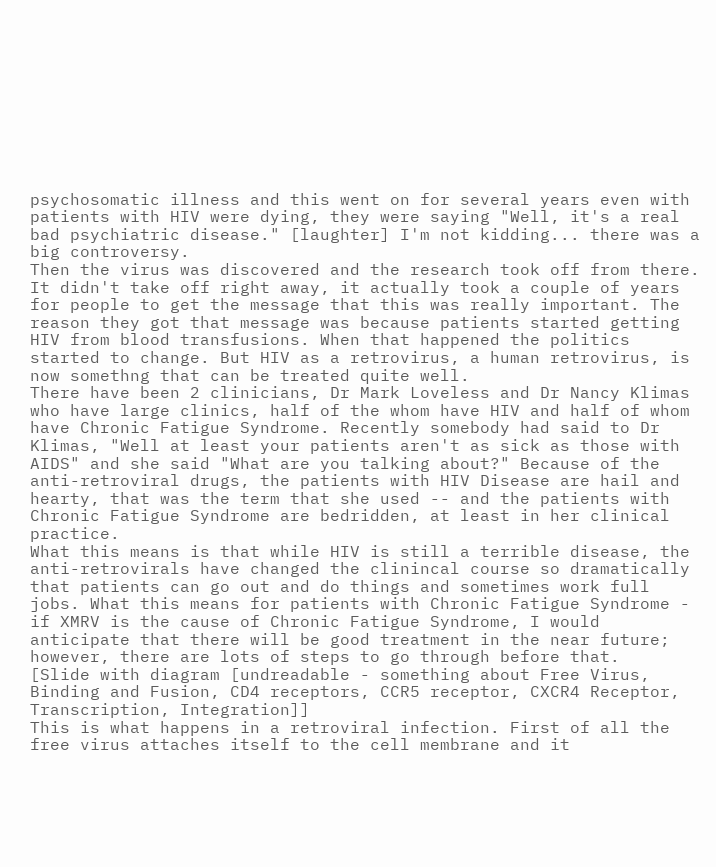psychosomatic illness and this went on for several years even with patients with HIV were dying, they were saying "Well, it's a real bad psychiatric disease." [laughter] I'm not kidding... there was a big controversy.
Then the virus was discovered and the research took off from there. It didn't take off right away, it actually took a couple of years for people to get the message that this was really important. The reason they got that message was because patients started getting HIV from blood transfusions. When that happened the politics started to change. But HIV as a retrovirus, a human retrovirus, is now somethng that can be treated quite well.
There have been 2 clinicians, Dr Mark Loveless and Dr Nancy Klimas who have large clinics, half of the whom have HIV and half of whom have Chronic Fatigue Syndrome. Recently somebody had said to Dr Klimas, "Well at least your patients aren't as sick as those with AIDS" and she said "What are you talking about?" Because of the anti-retroviral drugs, the patients with HIV Disease are hail and hearty, that was the term that she used -- and the patients with Chronic Fatigue Syndrome are bedridden, at least in her clinical practice.
What this means is that while HIV is still a terrible disease, the anti-retrovirals have changed the clinincal course so dramatically that patients can go out and do things and sometimes work full jobs. What this means for patients with Chronic Fatigue Syndrome - if XMRV is the cause of Chronic Fatigue Syndrome, I would anticipate that there will be good treatment in the near future; however, there are lots of steps to go through before that.
[Slide with diagram [undreadable - something about Free Virus, Binding and Fusion, CD4 receptors, CCR5 receptor, CXCR4 Receptor, Transcription, Integration]]
This is what happens in a retroviral infection. First of all the free virus attaches itself to the cell membrane and it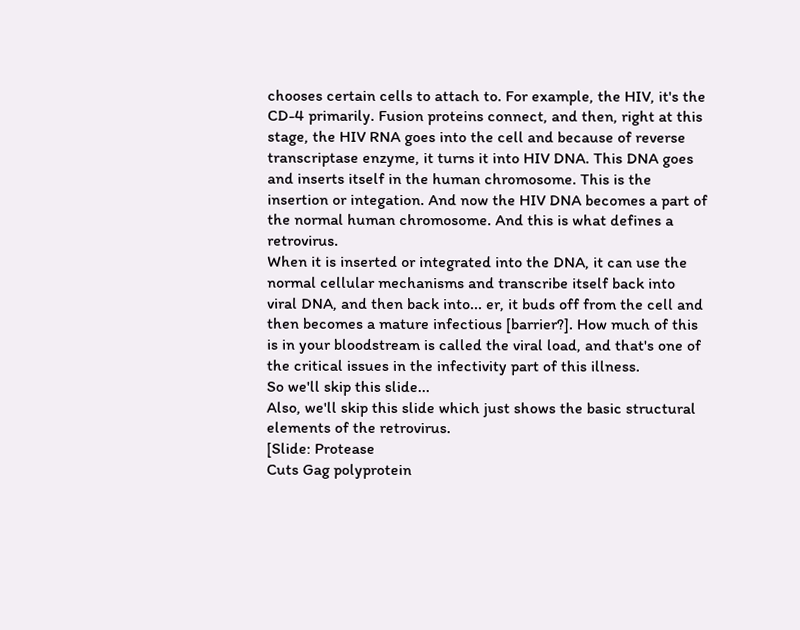chooses certain cells to attach to. For example, the HIV, it's the CD-4 primarily. Fusion proteins connect, and then, right at this stage, the HIV RNA goes into the cell and because of reverse transcriptase enzyme, it turns it into HIV DNA. This DNA goes and inserts itself in the human chromosome. This is the insertion or integation. And now the HIV DNA becomes a part of the normal human chromosome. And this is what defines a retrovirus.
When it is inserted or integrated into the DNA, it can use the normal cellular mechanisms and transcribe itself back into viral DNA, and then back into... er, it buds off from the cell and then becomes a mature infectious [barrier?]. How much of this is in your bloodstream is called the viral load, and that's one of the critical issues in the infectivity part of this illness.
So we'll skip this slide...
Also, we'll skip this slide which just shows the basic structural elements of the retrovirus.
[Slide: Protease
Cuts Gag polyprotein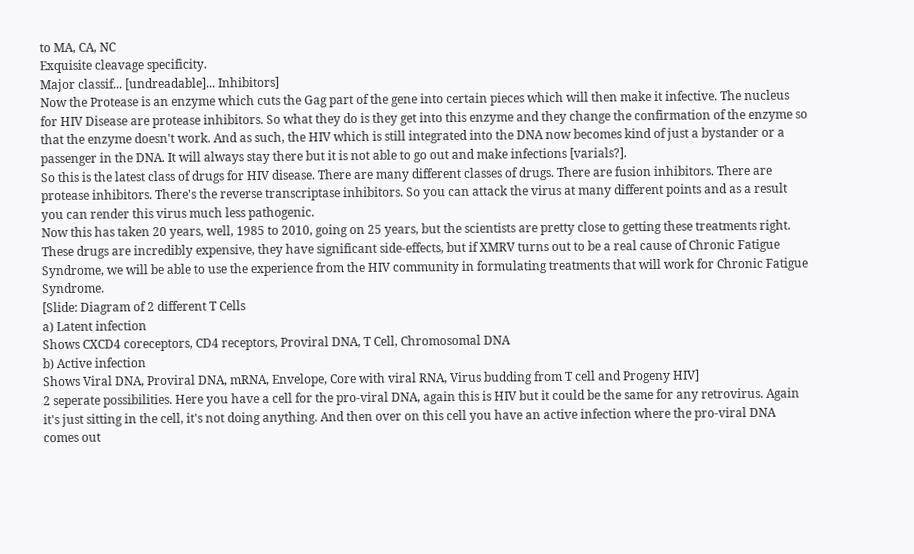to MA, CA, NC
Exquisite cleavage specificity.
Major classif... [undreadable]... Inhibitors]
Now the Protease is an enzyme which cuts the Gag part of the gene into certain pieces which will then make it infective. The nucleus for HIV Disease are protease inhibitors. So what they do is they get into this enzyme and they change the confirmation of the enzyme so that the enzyme doesn't work. And as such, the HIV which is still integrated into the DNA now becomes kind of just a bystander or a passenger in the DNA. It will always stay there but it is not able to go out and make infections [varials?].
So this is the latest class of drugs for HIV disease. There are many different classes of drugs. There are fusion inhibitors. There are protease inhibitors. There's the reverse transcriptase inhibitors. So you can attack the virus at many different points and as a result you can render this virus much less pathogenic.
Now this has taken 20 years, well, 1985 to 2010, going on 25 years, but the scientists are pretty close to getting these treatments right. These drugs are incredibly expensive, they have significant side-effects, but if XMRV turns out to be a real cause of Chronic Fatigue Syndrome, we will be able to use the experience from the HIV community in formulating treatments that will work for Chronic Fatigue Syndrome.
[Slide: Diagram of 2 different T Cells
a) Latent infection
Shows CXCD4 coreceptors, CD4 receptors, Proviral DNA, T Cell, Chromosomal DNA
b) Active infection
Shows Viral DNA, Proviral DNA, mRNA, Envelope, Core with viral RNA, Virus budding from T cell and Progeny HIV]
2 seperate possibilities. Here you have a cell for the pro-viral DNA, again this is HIV but it could be the same for any retrovirus. Again it's just sitting in the cell, it's not doing anything. And then over on this cell you have an active infection where the pro-viral DNA comes out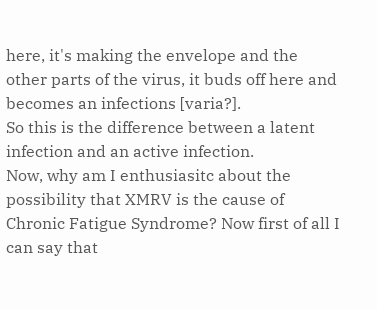here, it's making the envelope and the other parts of the virus, it buds off here and becomes an infections [varia?].
So this is the difference between a latent infection and an active infection.
Now, why am I enthusiasitc about the possibility that XMRV is the cause of Chronic Fatigue Syndrome? Now first of all I can say that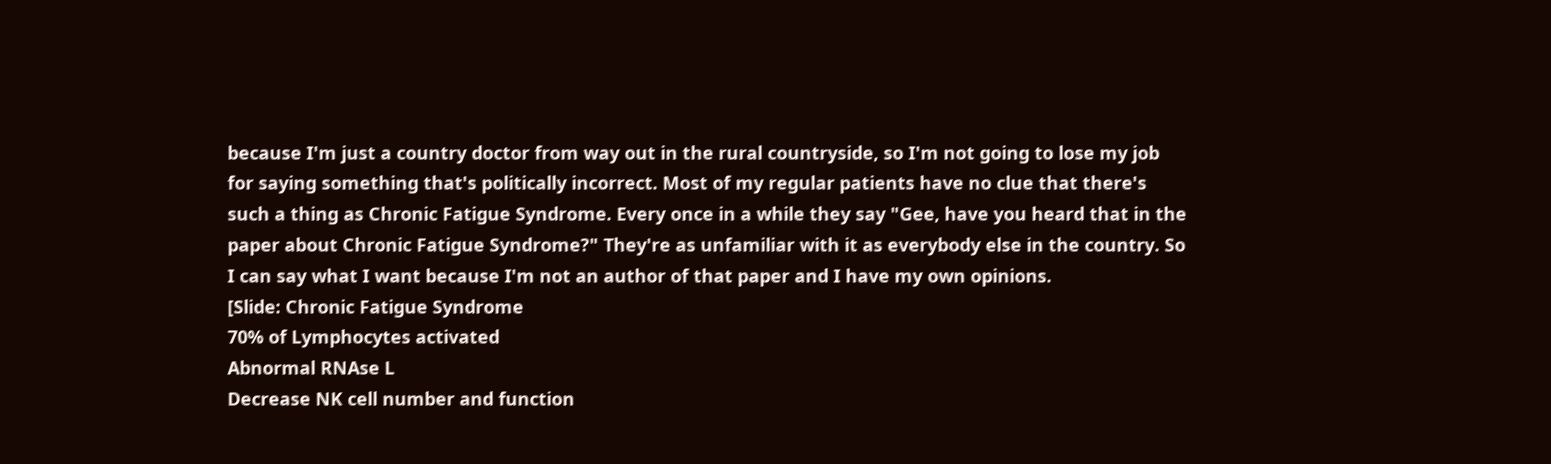because I'm just a country doctor from way out in the rural countryside, so I'm not going to lose my job for saying something that's politically incorrect. Most of my regular patients have no clue that there's such a thing as Chronic Fatigue Syndrome. Every once in a while they say "Gee, have you heard that in the paper about Chronic Fatigue Syndrome?" They're as unfamiliar with it as everybody else in the country. So I can say what I want because I'm not an author of that paper and I have my own opinions.
[Slide: Chronic Fatigue Syndrome
70% of Lymphocytes activated
Abnormal RNAse L
Decrease NK cell number and function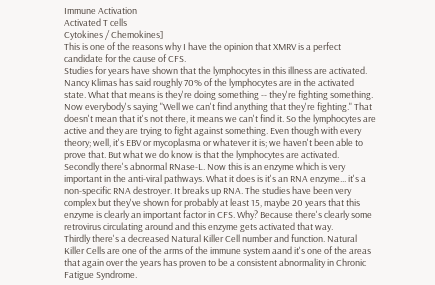Immune Activation
Activated T cells
Cytokines / Chemokines]
This is one of the reasons why I have the opinion that XMRV is a perfect candidate for the cause of CFS.
Studies for years have shown that the lymphocytes in this illness are activated. Nancy Klimas has said roughly 70% of the lymphocytes are in the activated state. What that means is they're doing something -- they're fighting something. Now everybody's saying "Well we can't find anything that they're fighting." That doesn't mean that it's not there, it means we can't find it. So the lymphocytes are active and they are trying to fight against something. Even though with every theory; well, it's EBV or mycoplasma or whatever it is; we haven't been able to prove that. But what we do know is that the lymphocytes are activated.
Secondly there's abnormal RNase-L. Now this is an enzyme which is very important in the anti-viral pathways. What it does is it's an RNA enzyme... it's a non-specific RNA destroyer. It breaks up RNA. The studies have been very complex but they've shown for probably at least 15, maybe 20 years that this enzyme is clearly an important factor in CFS. Why? Because there's clearly some retrovirus circulating around and this enzyme gets activated that way.
Thirdly there's a decreased Natural Killer Cell number and function. Natural Killer Cells are one of the arms of the immune system aand it's one of the areas that again over the years has proven to be a consistent abnormality in Chronic Fatigue Syndrome.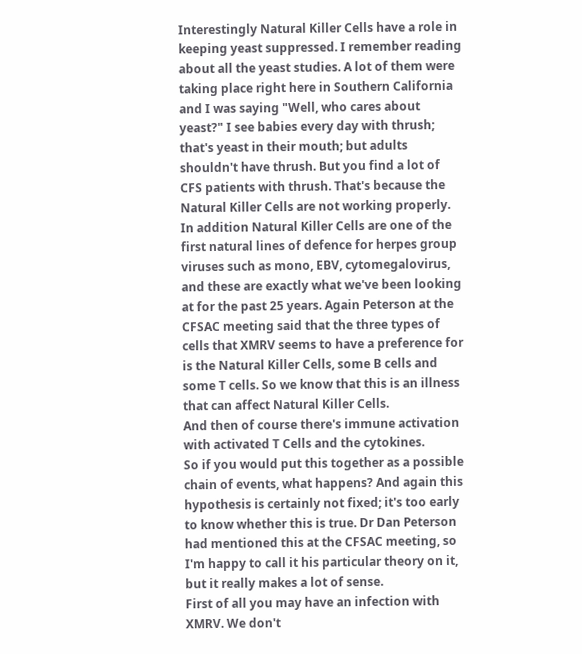Interestingly Natural Killer Cells have a role in keeping yeast suppressed. I remember reading about all the yeast studies. A lot of them were taking place right here in Southern California and I was saying "Well, who cares about yeast?" I see babies every day with thrush; that's yeast in their mouth; but adults shouldn't have thrush. But you find a lot of CFS patients with thrush. That's because the Natural Killer Cells are not working properly.
In addition Natural Killer Cells are one of the first natural lines of defence for herpes group viruses such as mono, EBV, cytomegalovirus, and these are exactly what we've been looking at for the past 25 years. Again Peterson at the CFSAC meeting said that the three types of cells that XMRV seems to have a preference for is the Natural Killer Cells, some B cells and some T cells. So we know that this is an illness that can affect Natural Killer Cells.
And then of course there's immune activation with activated T Cells and the cytokines.
So if you would put this together as a possible chain of events, what happens? And again this hypothesis is certainly not fixed; it's too early to know whether this is true. Dr Dan Peterson had mentioned this at the CFSAC meeting, so I'm happy to call it his particular theory on it, but it really makes a lot of sense.
First of all you may have an infection with XMRV. We don't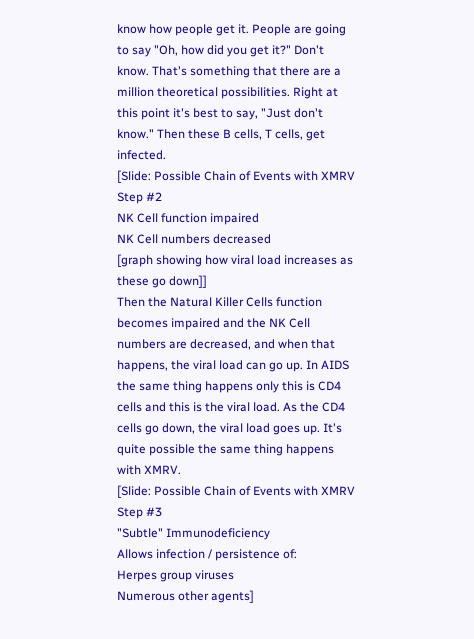know how people get it. People are going to say "Oh, how did you get it?" Don't know. That's something that there are a million theoretical possibilities. Right at this point it's best to say, "Just don't know." Then these B cells, T cells, get infected.
[Slide: Possible Chain of Events with XMRV
Step #2
NK Cell function impaired
NK Cell numbers decreased
[graph showing how viral load increases as these go down]]
Then the Natural Killer Cells function becomes impaired and the NK Cell numbers are decreased, and when that happens, the viral load can go up. In AIDS the same thing happens only this is CD4 cells and this is the viral load. As the CD4 cells go down, the viral load goes up. It's quite possible the same thing happens with XMRV.
[Slide: Possible Chain of Events with XMRV
Step #3
"Subtle" Immunodeficiency
Allows infection / persistence of:
Herpes group viruses
Numerous other agents]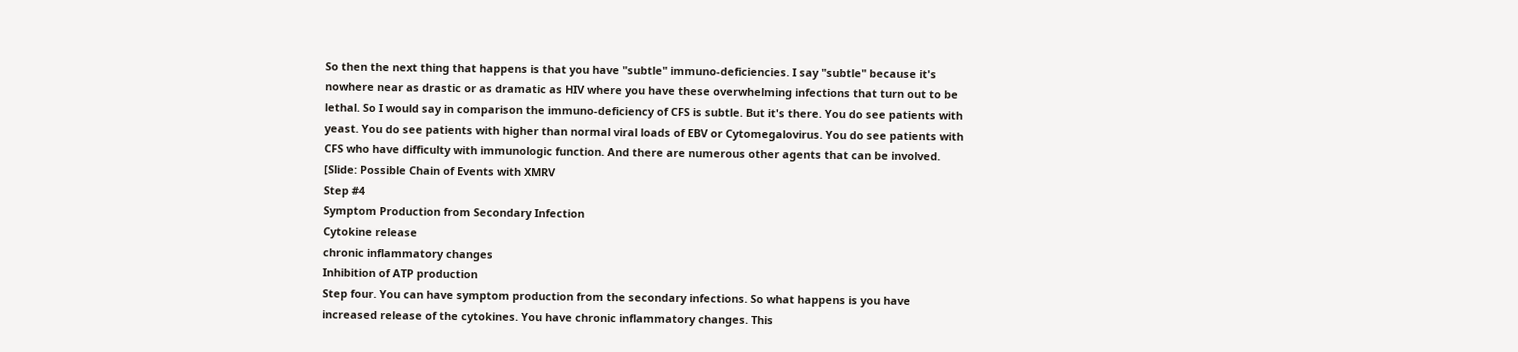So then the next thing that happens is that you have "subtle" immuno-deficiencies. I say "subtle" because it's nowhere near as drastic or as dramatic as HIV where you have these overwhelming infections that turn out to be lethal. So I would say in comparison the immuno-deficiency of CFS is subtle. But it's there. You do see patients with yeast. You do see patients with higher than normal viral loads of EBV or Cytomegalovirus. You do see patients with CFS who have difficulty with immunologic function. And there are numerous other agents that can be involved.
[Slide: Possible Chain of Events with XMRV
Step #4
Symptom Production from Secondary Infection
Cytokine release
chronic inflammatory changes
Inhibition of ATP production
Step four. You can have symptom production from the secondary infections. So what happens is you have increased release of the cytokines. You have chronic inflammatory changes. This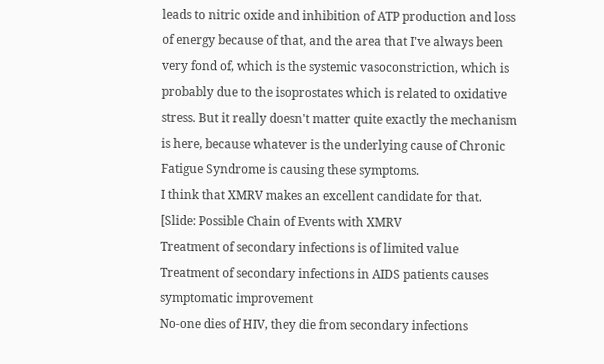leads to nitric oxide and inhibition of ATP production and loss of energy because of that, and the area that I've always been very fond of, which is the systemic vasoconstriction, which is probably due to the isoprostates which is related to oxidative stress. But it really doesn't matter quite exactly the mechanism is here, because whatever is the underlying cause of Chronic Fatigue Syndrome is causing these symptoms.
I think that XMRV makes an excellent candidate for that.
[Slide: Possible Chain of Events with XMRV
Treatment of secondary infections is of limited value
Treatment of secondary infections in AIDS patients causes symptomatic improvement
No-one dies of HIV, they die from secondary infections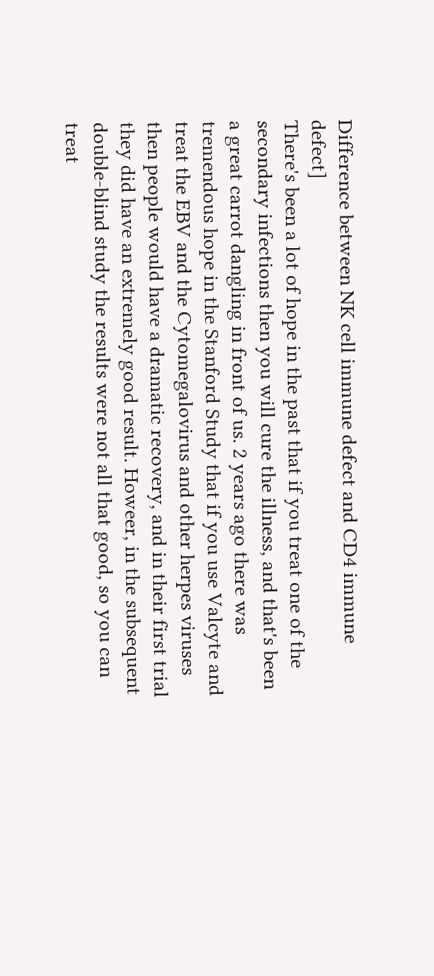Difference between NK cell immune defect and CD4 immune defect]
There's been a lot of hope in the past that if you treat one of the secondary infections then you will cure the illness, and that's been a great carrot dangling in front of us. 2 years ago there was tremendous hope in the Stanford Study that if you use Valcyte and treat the EBV and the Cytomegalovirus and other herpes viruses then people would have a dramatic recovery, and in their first trial they did have an extremely good result. Howeer, in the subsequent double-blind study the results were not all that good, so you can treat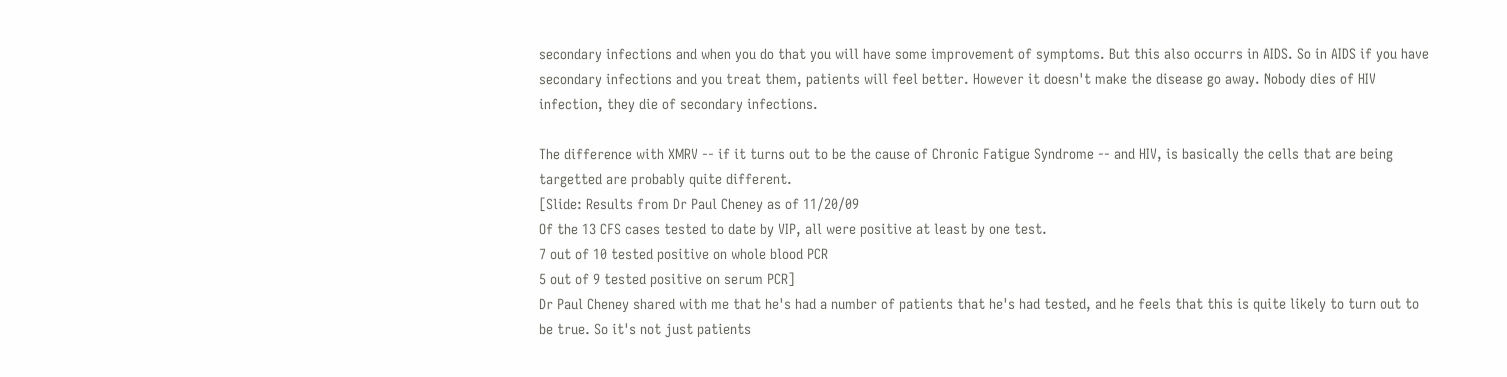secondary infections and when you do that you will have some improvement of symptoms. But this also occurrs in AIDS. So in AIDS if you have secondary infections and you treat them, patients will feel better. However it doesn't make the disease go away. Nobody dies of HIV infection, they die of secondary infections.

The difference with XMRV -- if it turns out to be the cause of Chronic Fatigue Syndrome -- and HIV, is basically the cells that are being targetted are probably quite different.
[Slide: Results from Dr Paul Cheney as of 11/20/09
Of the 13 CFS cases tested to date by VIP, all were positive at least by one test.
7 out of 10 tested positive on whole blood PCR
5 out of 9 tested positive on serum PCR]
Dr Paul Cheney shared with me that he's had a number of patients that he's had tested, and he feels that this is quite likely to turn out to be true. So it's not just patients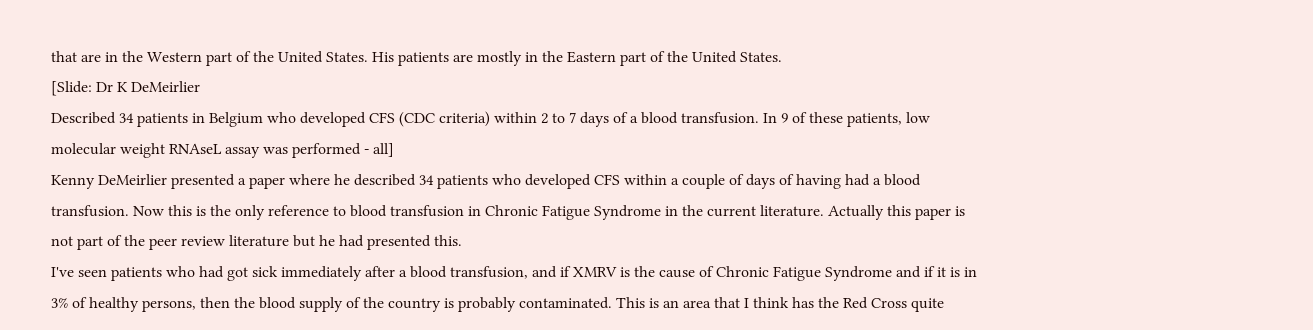that are in the Western part of the United States. His patients are mostly in the Eastern part of the United States.
[Slide: Dr K DeMeirlier
Described 34 patients in Belgium who developed CFS (CDC criteria) within 2 to 7 days of a blood transfusion. In 9 of these patients, low molecular weight RNAseL assay was performed - all]
Kenny DeMeirlier presented a paper where he described 34 patients who developed CFS within a couple of days of having had a blood transfusion. Now this is the only reference to blood transfusion in Chronic Fatigue Syndrome in the current literature. Actually this paper is not part of the peer review literature but he had presented this.
I've seen patients who had got sick immediately after a blood transfusion, and if XMRV is the cause of Chronic Fatigue Syndrome and if it is in 3% of healthy persons, then the blood supply of the country is probably contaminated. This is an area that I think has the Red Cross quite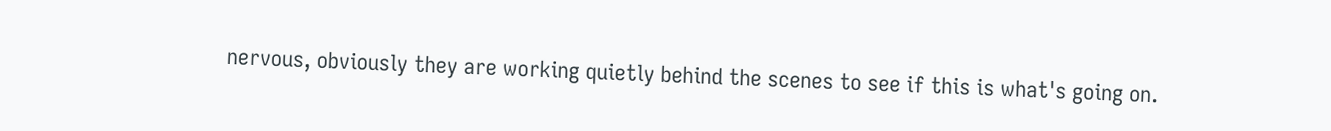nervous, obviously they are working quietly behind the scenes to see if this is what's going on.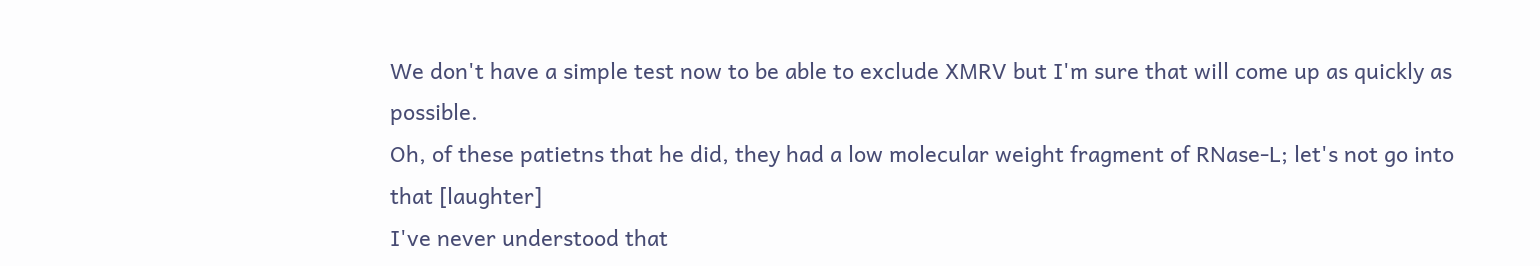We don't have a simple test now to be able to exclude XMRV but I'm sure that will come up as quickly as possible.
Oh, of these patietns that he did, they had a low molecular weight fragment of RNase-L; let's not go into that [laughter]
I've never understood that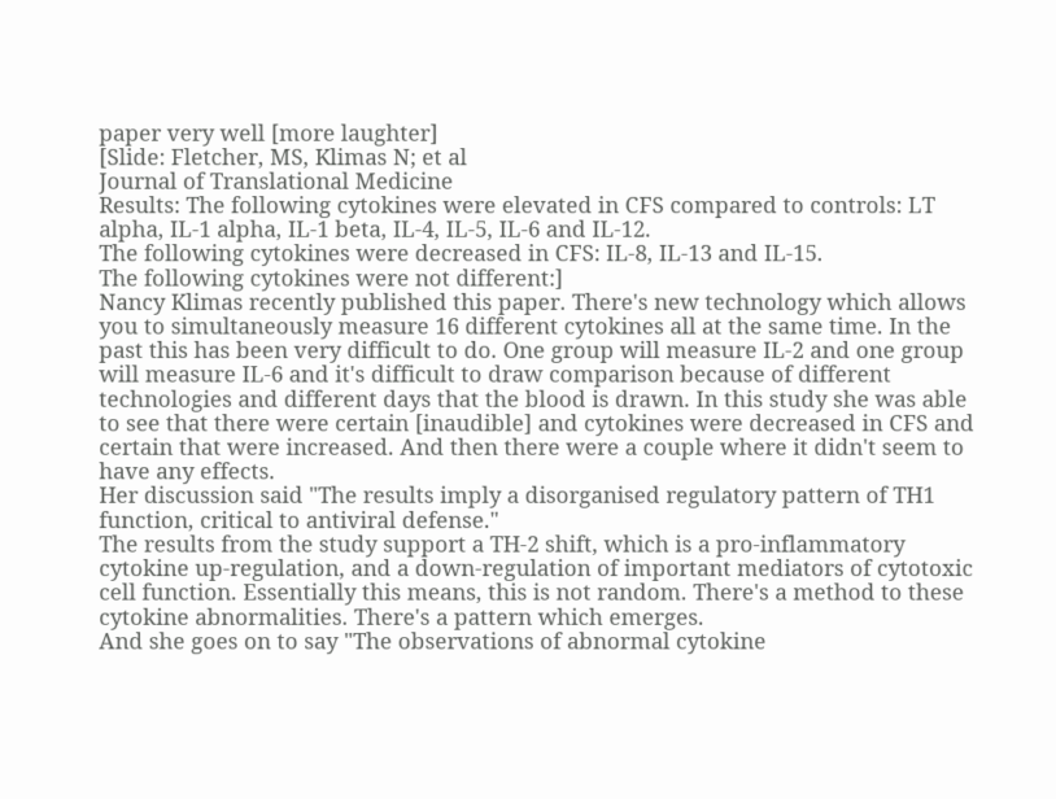paper very well [more laughter]
[Slide: Fletcher, MS, Klimas N; et al
Journal of Translational Medicine
Results: The following cytokines were elevated in CFS compared to controls: LT alpha, IL-1 alpha, IL-1 beta, IL-4, IL-5, IL-6 and IL-12.
The following cytokines were decreased in CFS: IL-8, IL-13 and IL-15.
The following cytokines were not different:]
Nancy Klimas recently published this paper. There's new technology which allows you to simultaneously measure 16 different cytokines all at the same time. In the past this has been very difficult to do. One group will measure IL-2 and one group will measure IL-6 and it's difficult to draw comparison because of different technologies and different days that the blood is drawn. In this study she was able to see that there were certain [inaudible] and cytokines were decreased in CFS and certain that were increased. And then there were a couple where it didn't seem to have any effects.
Her discussion said "The results imply a disorganised regulatory pattern of TH1 function, critical to antiviral defense."
The results from the study support a TH-2 shift, which is a pro-inflammatory cytokine up-regulation, and a down-regulation of important mediators of cytotoxic cell function. Essentially this means, this is not random. There's a method to these cytokine abnormalities. There's a pattern which emerges.
And she goes on to say "The observations of abnormal cytokine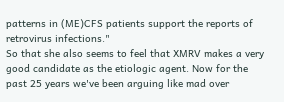patterns in (ME)CFS patients support the reports of retrovirus infections."
So that she also seems to feel that XMRV makes a very good candidate as the etiologic agent. Now for the past 25 years we've been arguing like mad over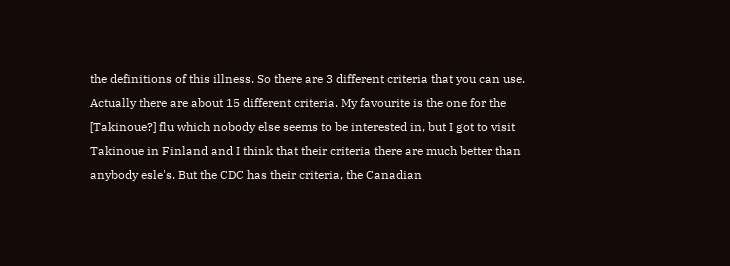the definitions of this illness. So there are 3 different criteria that you can use. Actually there are about 15 different criteria. My favourite is the one for the [Takinoue?] flu which nobody else seems to be interested in, but I got to visit Takinoue in Finland and I think that their criteria there are much better than anybody esle's. But the CDC has their criteria, the Canadian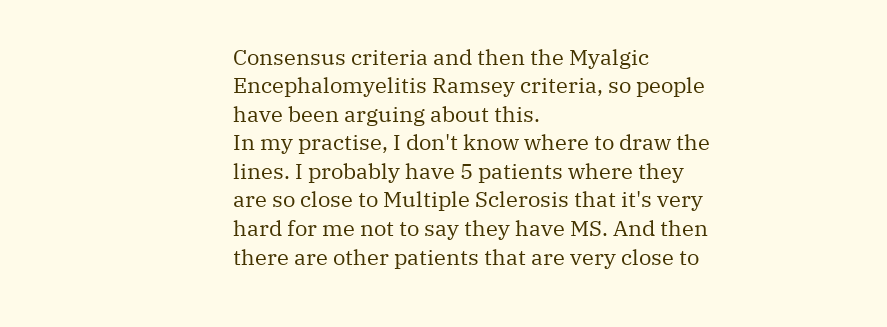Consensus criteria and then the Myalgic Encephalomyelitis Ramsey criteria, so people have been arguing about this.
In my practise, I don't know where to draw the lines. I probably have 5 patients where they are so close to Multiple Sclerosis that it's very hard for me not to say they have MS. And then there are other patients that are very close to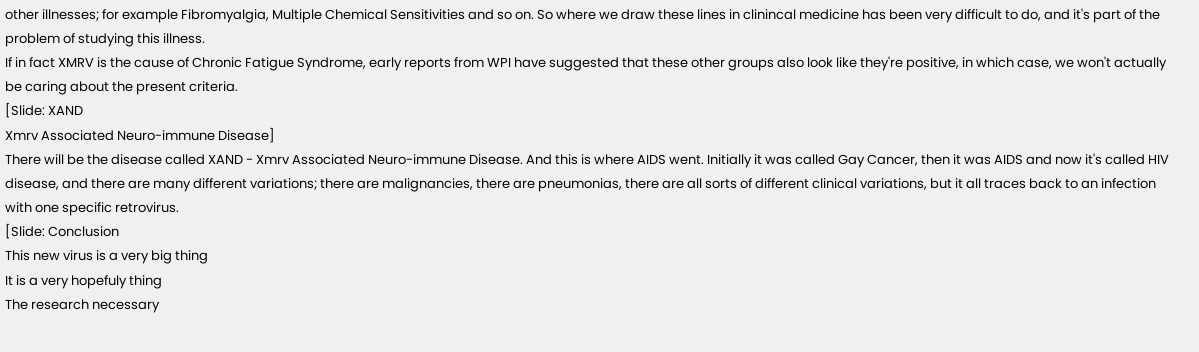other illnesses; for example Fibromyalgia, Multiple Chemical Sensitivities and so on. So where we draw these lines in clinincal medicine has been very difficult to do, and it's part of the problem of studying this illness.
If in fact XMRV is the cause of Chronic Fatigue Syndrome, early reports from WPI have suggested that these other groups also look like they're positive, in which case, we won't actually be caring about the present criteria.
[Slide: XAND
Xmrv Associated Neuro-immune Disease]
There will be the disease called XAND - Xmrv Associated Neuro-immune Disease. And this is where AIDS went. Initially it was called Gay Cancer, then it was AIDS and now it's called HIV disease, and there are many different variations; there are malignancies, there are pneumonias, there are all sorts of different clinical variations, but it all traces back to an infection with one specific retrovirus.
[Slide: Conclusion
This new virus is a very big thing
It is a very hopefuly thing
The research necessary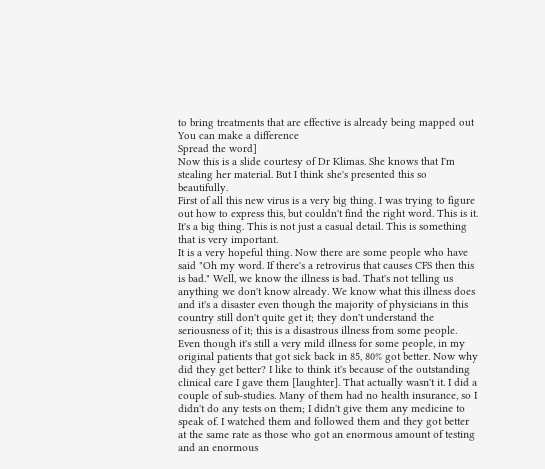to bring treatments that are effective is already being mapped out
You can make a difference
Spread the word]
Now this is a slide courtesy of Dr Klimas. She knows that I'm stealing her material. But I think she's presented this so beautifully.
First of all this new virus is a very big thing. I was trying to figure out how to express this, but couldn't find the right word. This is it. It's a big thing. This is not just a casual detail. This is something that is very important.
It is a very hopeful thing. Now there are some people who have said "Oh my word. If there's a retrovirus that causes CFS then this is bad." Well, we know the illness is bad. That's not telling us anything we don't know already. We know what this illness does and it's a disaster even though the majority of physicians in this country still don't quite get it; they don't understand the seriousness of it; this is a disastrous illness from some people. Even though it's still a very mild illness for some people, in my original patients that got sick back in 85, 80% got better. Now why did they get better? I like to think it's because of the outstanding clinical care I gave them [laughter]. That actually wasn't it. I did a couple of sub-studies. Many of them had no health insurance, so I didn't do any tests on them; I didn't give them any medicine to speak of. I watched them and followed them and they got better at the same rate as those who got an enormous amount of testing and an enormous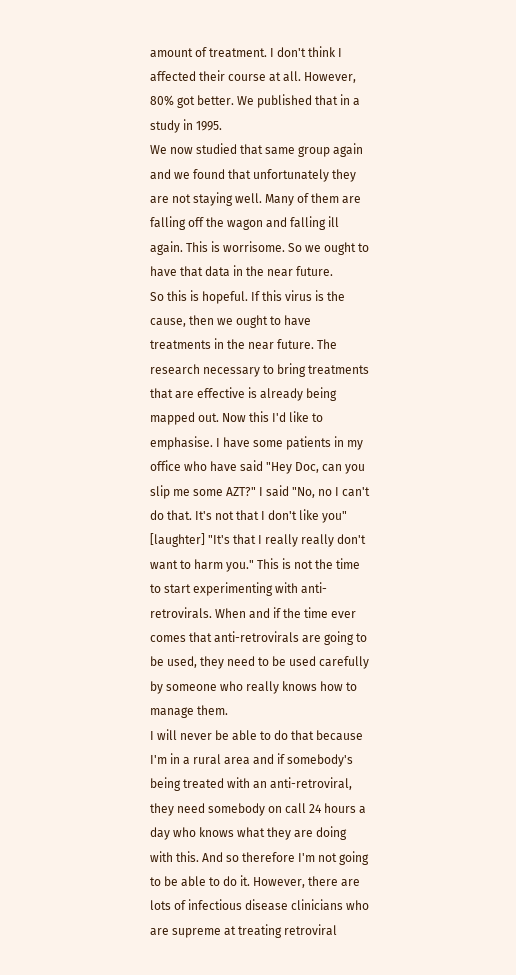amount of treatment. I don't think I affected their course at all. However, 80% got better. We published that in a study in 1995.
We now studied that same group again and we found that unfortunately they are not staying well. Many of them are falling off the wagon and falling ill again. This is worrisome. So we ought to have that data in the near future.
So this is hopeful. If this virus is the cause, then we ought to have treatments in the near future. The research necessary to bring treatments that are effective is already being mapped out. Now this I'd like to emphasise. I have some patients in my office who have said "Hey Doc, can you slip me some AZT?" I said "No, no I can't do that. It's not that I don't like you" [laughter] "It's that I really really don't want to harm you." This is not the time to start experimenting with anti-retrovirals. When and if the time ever comes that anti-retrovirals are going to be used, they need to be used carefully by someone who really knows how to manage them.
I will never be able to do that because I'm in a rural area and if somebody's being treated with an anti-retroviral, they need somebody on call 24 hours a day who knows what they are doing with this. And so therefore I'm not going to be able to do it. However, there are lots of infectious disease clinicians who are supreme at treating retroviral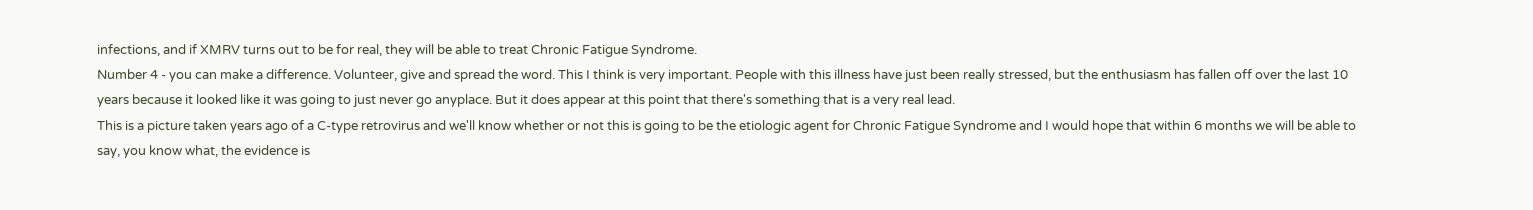infections, and if XMRV turns out to be for real, they will be able to treat Chronic Fatigue Syndrome.
Number 4 - you can make a difference. Volunteer, give and spread the word. This I think is very important. People with this illness have just been really stressed, but the enthusiasm has fallen off over the last 10 years because it looked like it was going to just never go anyplace. But it does appear at this point that there's something that is a very real lead.
This is a picture taken years ago of a C-type retrovirus and we'll know whether or not this is going to be the etiologic agent for Chronic Fatigue Syndrome and I would hope that within 6 months we will be able to say, you know what, the evidence is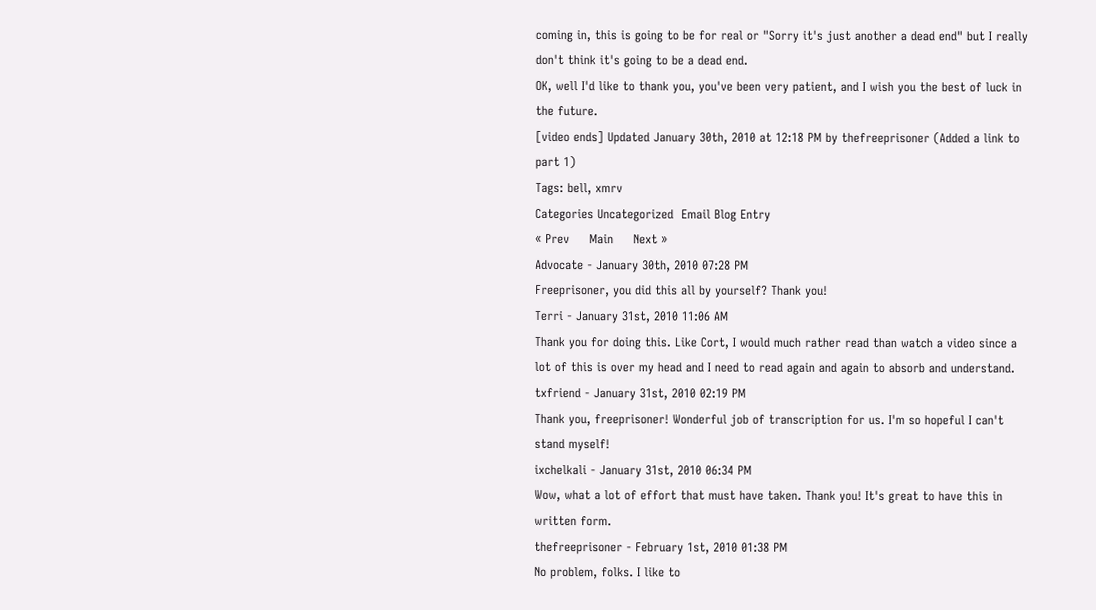coming in, this is going to be for real or "Sorry it's just another a dead end" but I really don't think it's going to be a dead end.
OK, well I'd like to thank you, you've been very patient, and I wish you the best of luck in the future.
[video ends] Updated January 30th, 2010 at 12:18 PM by thefreeprisoner (Added a link to part 1)
Tags: bell, xmrv
Categories Uncategorized  Email Blog Entry
« Prev     Main     Next »
Advocate - January 30th, 2010 07:28 PM
Freeprisoner, you did this all by yourself? Thank you!
Terri - January 31st, 2010 11:06 AM
Thank you for doing this. Like Cort, I would much rather read than watch a video since a lot of this is over my head and I need to read again and again to absorb and understand.
txfriend - January 31st, 2010 02:19 PM
Thank you, freeprisoner! Wonderful job of transcription for us. I'm so hopeful I can't stand myself!
ixchelkali - January 31st, 2010 06:34 PM
Wow, what a lot of effort that must have taken. Thank you! It's great to have this in written form.
thefreeprisoner - February 1st, 2010 01:38 PM
No problem, folks. I like to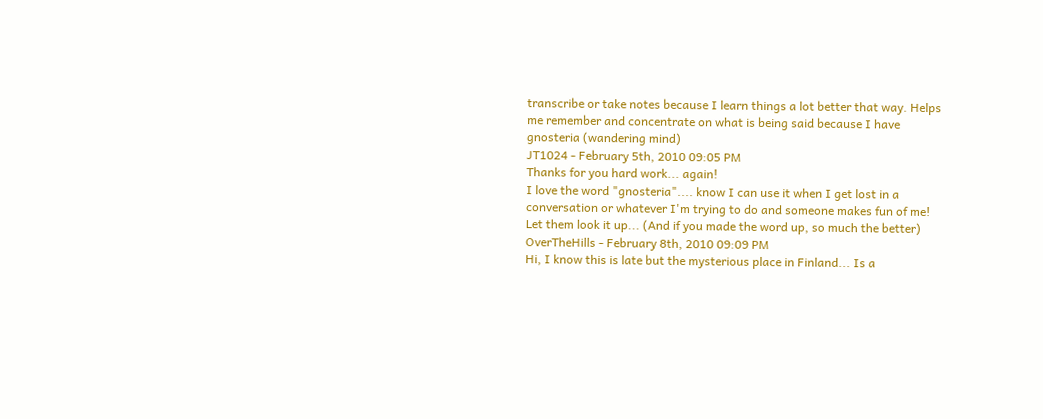transcribe or take notes because I learn things a lot better that way. Helps me remember and concentrate on what is being said because I have gnosteria (wandering mind)
JT1024 - February 5th, 2010 09:05 PM
Thanks for you hard work... again!
I love the word "gnosteria".... know I can use it when I get lost in a conversation or whatever I'm trying to do and someone makes fun of me!
Let them look it up... (And if you made the word up, so much the better)
OverTheHills - February 8th, 2010 09:09 PM
Hi, I know this is late but the mysterious place in Finland... Is a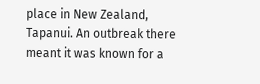place in New Zealand, Tapanui. An outbreak there meant it was known for a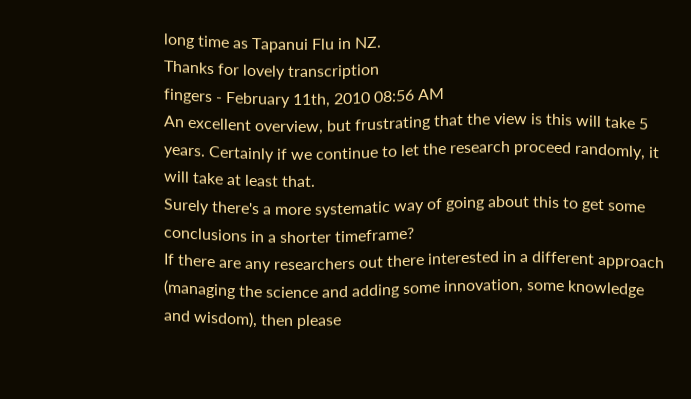long time as Tapanui Flu in NZ.
Thanks for lovely transcription
fingers - February 11th, 2010 08:56 AM
An excellent overview, but frustrating that the view is this will take 5 years. Certainly if we continue to let the research proceed randomly, it will take at least that.
Surely there's a more systematic way of going about this to get some conclusions in a shorter timeframe?
If there are any researchers out there interested in a different approach (managing the science and adding some innovation, some knowledge and wisdom), then please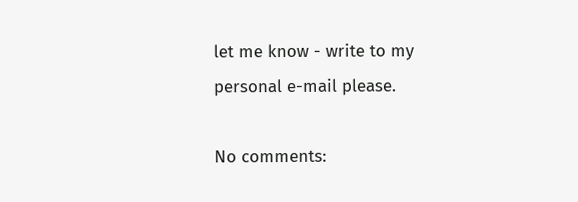let me know - write to my personal e-mail please.

No comments: